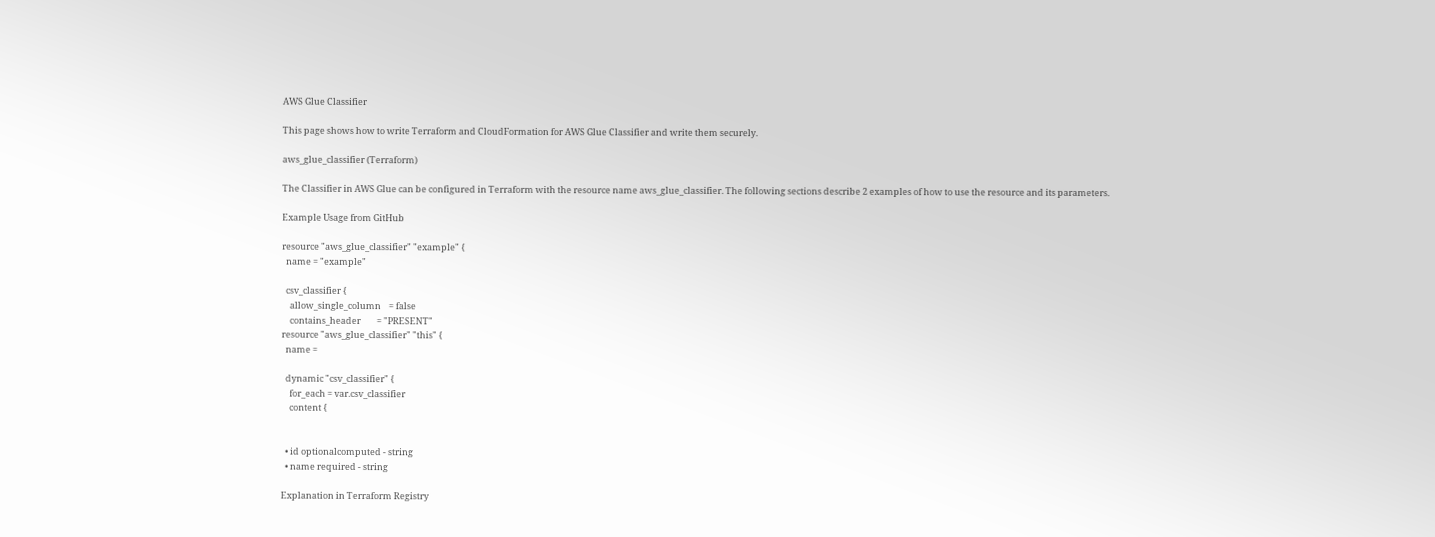AWS Glue Classifier

This page shows how to write Terraform and CloudFormation for AWS Glue Classifier and write them securely.

aws_glue_classifier (Terraform)

The Classifier in AWS Glue can be configured in Terraform with the resource name aws_glue_classifier. The following sections describe 2 examples of how to use the resource and its parameters.

Example Usage from GitHub

resource "aws_glue_classifier" "example" {
  name = "example"

  csv_classifier {
    allow_single_column    = false
    contains_header        = "PRESENT"
resource "aws_glue_classifier" "this" {
  name =

  dynamic "csv_classifier" {
    for_each = var.csv_classifier
    content {


  • id optionalcomputed - string
  • name required - string

Explanation in Terraform Registry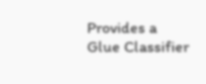Provides a Glue Classifier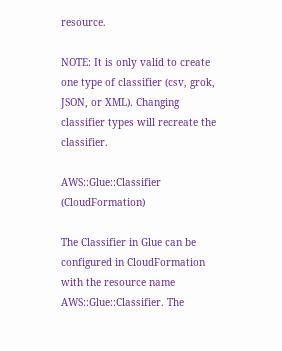resource.

NOTE: It is only valid to create one type of classifier (csv, grok, JSON, or XML). Changing classifier types will recreate the classifier.

AWS::Glue::Classifier (CloudFormation)

The Classifier in Glue can be configured in CloudFormation with the resource name AWS::Glue::Classifier. The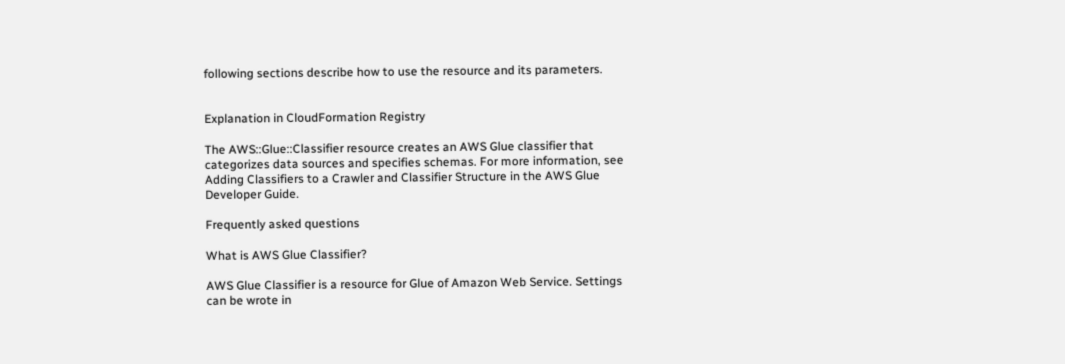following sections describe how to use the resource and its parameters.


Explanation in CloudFormation Registry

The AWS::Glue::Classifier resource creates an AWS Glue classifier that categorizes data sources and specifies schemas. For more information, see Adding Classifiers to a Crawler and Classifier Structure in the AWS Glue Developer Guide.

Frequently asked questions

What is AWS Glue Classifier?

AWS Glue Classifier is a resource for Glue of Amazon Web Service. Settings can be wrote in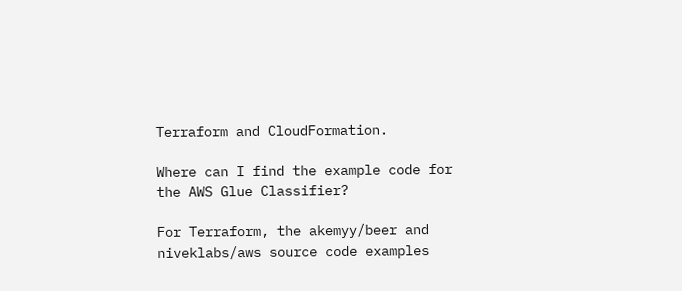Terraform and CloudFormation.

Where can I find the example code for the AWS Glue Classifier?

For Terraform, the akemyy/beer and niveklabs/aws source code examples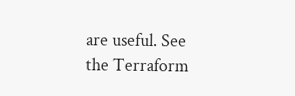are useful. See the Terraform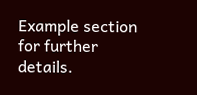Example section for further details.